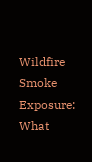Wildfire Smoke Exposure: What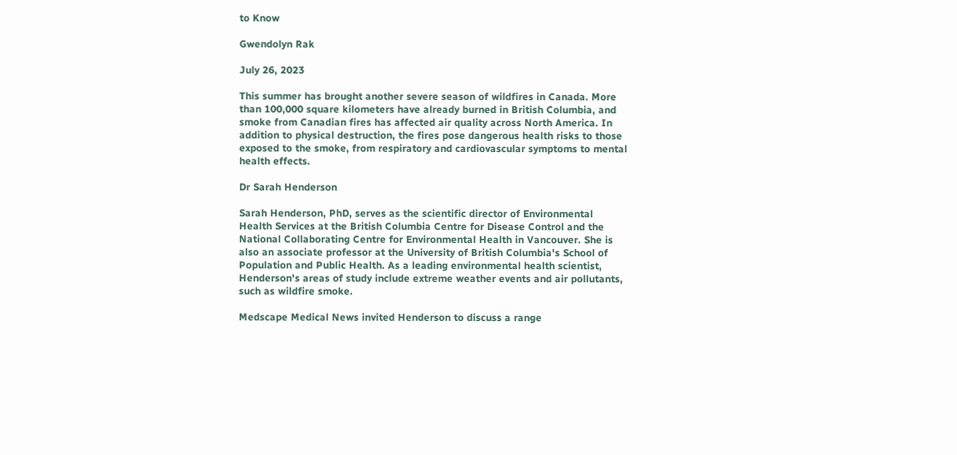to Know

Gwendolyn Rak

July 26, 2023

This summer has brought another severe season of wildfires in Canada. More than 100,000 square kilometers have already burned in British Columbia, and smoke from Canadian fires has affected air quality across North America. In addition to physical destruction, the fires pose dangerous health risks to those exposed to the smoke, from respiratory and cardiovascular symptoms to mental health effects.

Dr Sarah Henderson

Sarah Henderson, PhD, serves as the scientific director of Environmental Health Services at the British Columbia Centre for Disease Control and the National Collaborating Centre for Environmental Health in Vancouver. She is also an associate professor at the University of British Columbia's School of Population and Public Health. As a leading environmental health scientist, Henderson's areas of study include extreme weather events and air pollutants, such as wildfire smoke.

Medscape Medical News invited Henderson to discuss a range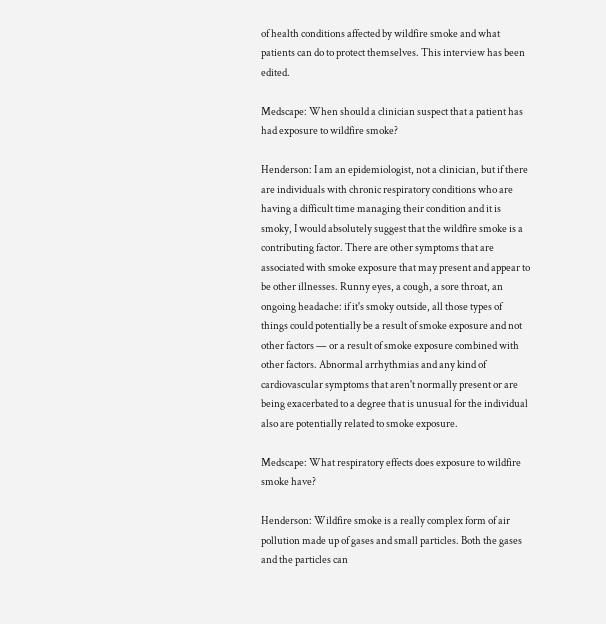of health conditions affected by wildfire smoke and what patients can do to protect themselves. This interview has been edited.

Medscape: When should a clinician suspect that a patient has had exposure to wildfire smoke?

Henderson: I am an epidemiologist, not a clinician, but if there are individuals with chronic respiratory conditions who are having a difficult time managing their condition and it is smoky, I would absolutely suggest that the wildfire smoke is a contributing factor. There are other symptoms that are associated with smoke exposure that may present and appear to be other illnesses. Runny eyes, a cough, a sore throat, an ongoing headache: if it's smoky outside, all those types of things could potentially be a result of smoke exposure and not other factors — or a result of smoke exposure combined with other factors. Abnormal arrhythmias and any kind of cardiovascular symptoms that aren't normally present or are being exacerbated to a degree that is unusual for the individual also are potentially related to smoke exposure.

Medscape: What respiratory effects does exposure to wildfire smoke have?

Henderson: Wildfire smoke is a really complex form of air pollution made up of gases and small particles. Both the gases and the particles can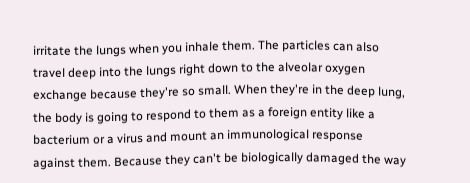irritate the lungs when you inhale them. The particles can also travel deep into the lungs right down to the alveolar oxygen exchange because they're so small. When they're in the deep lung, the body is going to respond to them as a foreign entity like a bacterium or a virus and mount an immunological response against them. Because they can't be biologically damaged the way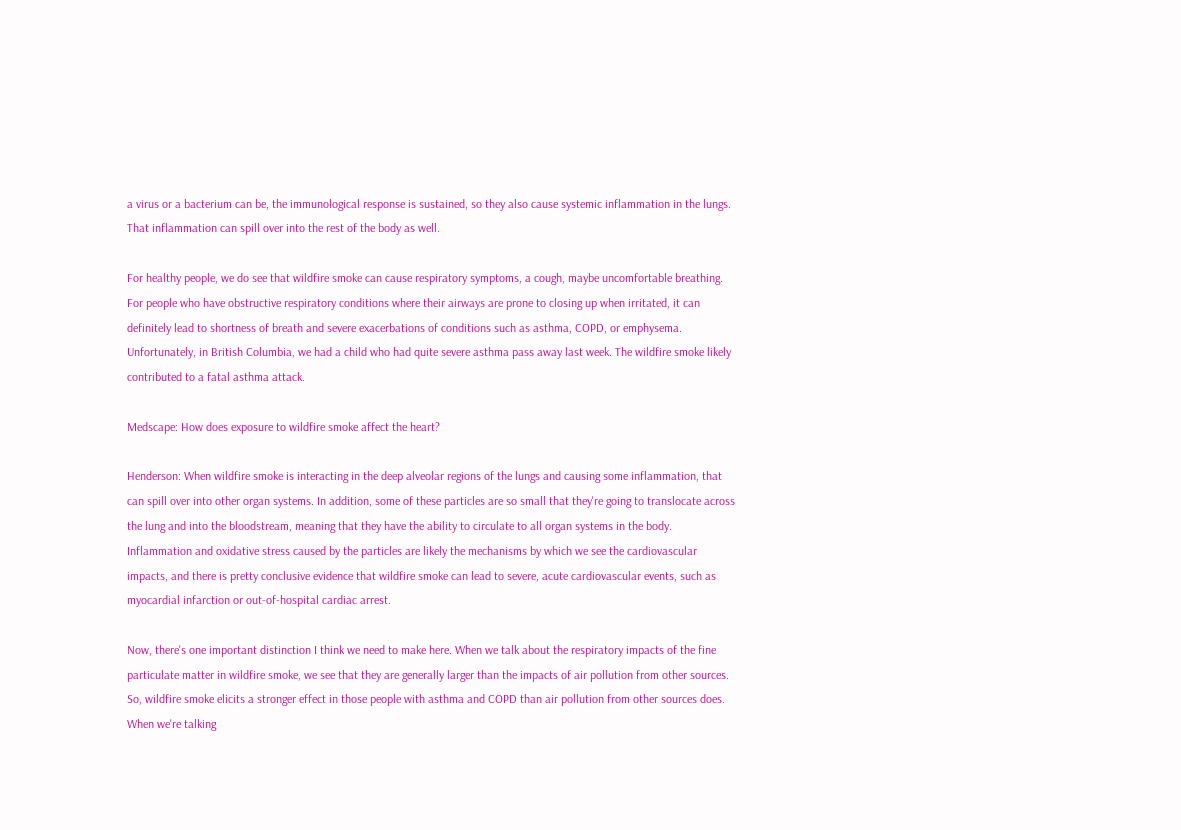a virus or a bacterium can be, the immunological response is sustained, so they also cause systemic inflammation in the lungs. That inflammation can spill over into the rest of the body as well.

For healthy people, we do see that wildfire smoke can cause respiratory symptoms, a cough, maybe uncomfortable breathing. For people who have obstructive respiratory conditions where their airways are prone to closing up when irritated, it can definitely lead to shortness of breath and severe exacerbations of conditions such as asthma, COPD, or emphysema. Unfortunately, in British Columbia, we had a child who had quite severe asthma pass away last week. The wildfire smoke likely contributed to a fatal asthma attack.

Medscape: How does exposure to wildfire smoke affect the heart?

Henderson: When wildfire smoke is interacting in the deep alveolar regions of the lungs and causing some inflammation, that can spill over into other organ systems. In addition, some of these particles are so small that they're going to translocate across the lung and into the bloodstream, meaning that they have the ability to circulate to all organ systems in the body. Inflammation and oxidative stress caused by the particles are likely the mechanisms by which we see the cardiovascular impacts, and there is pretty conclusive evidence that wildfire smoke can lead to severe, acute cardiovascular events, such as myocardial infarction or out-of-hospital cardiac arrest.

Now, there's one important distinction I think we need to make here. When we talk about the respiratory impacts of the fine particulate matter in wildfire smoke, we see that they are generally larger than the impacts of air pollution from other sources. So, wildfire smoke elicits a stronger effect in those people with asthma and COPD than air pollution from other sources does. When we're talking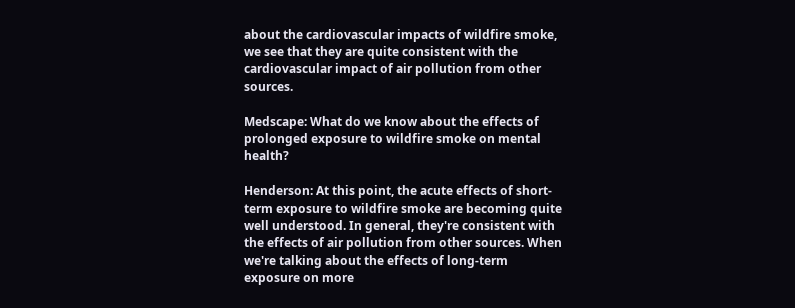about the cardiovascular impacts of wildfire smoke, we see that they are quite consistent with the cardiovascular impact of air pollution from other sources.

Medscape: What do we know about the effects of prolonged exposure to wildfire smoke on mental health?

Henderson: At this point, the acute effects of short-term exposure to wildfire smoke are becoming quite well understood. In general, they're consistent with the effects of air pollution from other sources. When we're talking about the effects of long-term exposure on more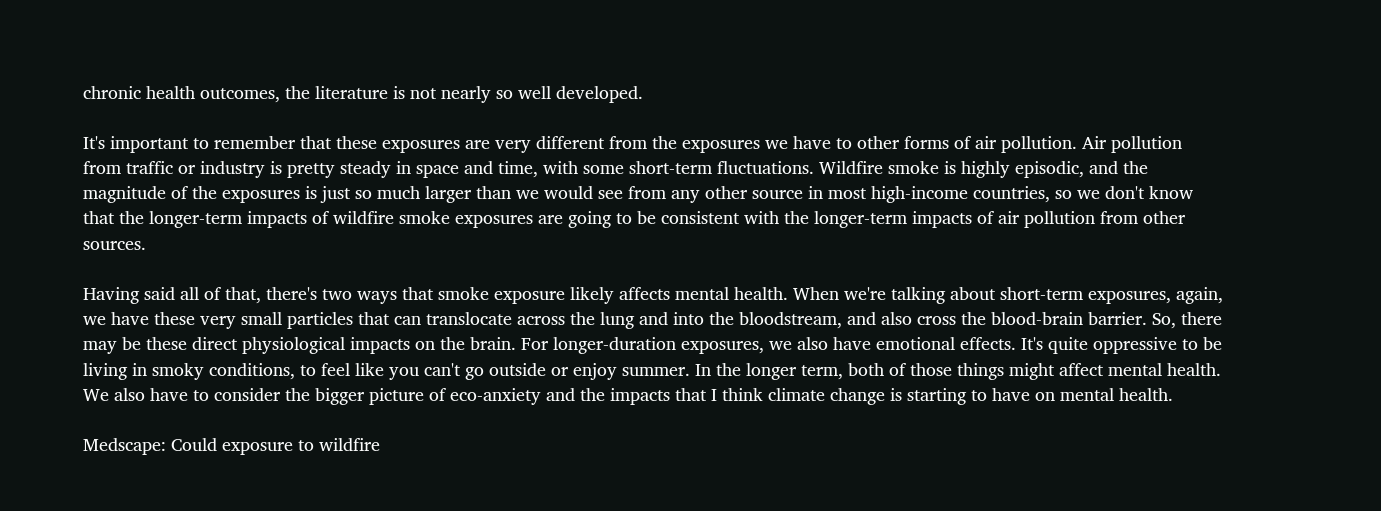chronic health outcomes, the literature is not nearly so well developed.

It's important to remember that these exposures are very different from the exposures we have to other forms of air pollution. Air pollution from traffic or industry is pretty steady in space and time, with some short-term fluctuations. Wildfire smoke is highly episodic, and the magnitude of the exposures is just so much larger than we would see from any other source in most high-income countries, so we don't know that the longer-term impacts of wildfire smoke exposures are going to be consistent with the longer-term impacts of air pollution from other sources.

Having said all of that, there's two ways that smoke exposure likely affects mental health. When we're talking about short-term exposures, again, we have these very small particles that can translocate across the lung and into the bloodstream, and also cross the blood-brain barrier. So, there may be these direct physiological impacts on the brain. For longer-duration exposures, we also have emotional effects. It's quite oppressive to be living in smoky conditions, to feel like you can't go outside or enjoy summer. In the longer term, both of those things might affect mental health. We also have to consider the bigger picture of eco-anxiety and the impacts that I think climate change is starting to have on mental health.

Medscape: Could exposure to wildfire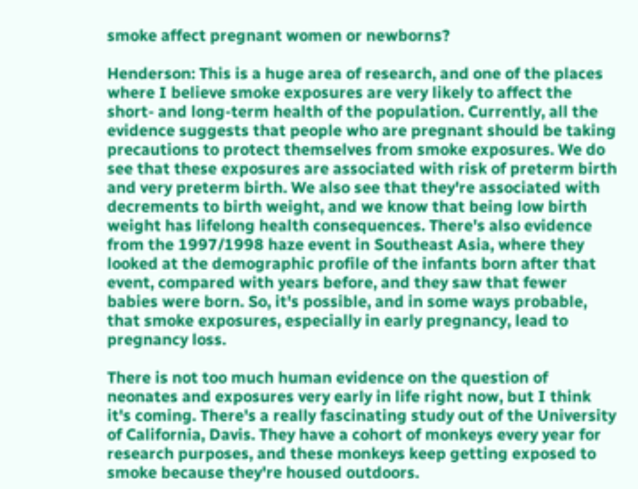smoke affect pregnant women or newborns?

Henderson: This is a huge area of research, and one of the places where I believe smoke exposures are very likely to affect the short- and long-term health of the population. Currently, all the evidence suggests that people who are pregnant should be taking precautions to protect themselves from smoke exposures. We do see that these exposures are associated with risk of preterm birth and very preterm birth. We also see that they're associated with decrements to birth weight, and we know that being low birth weight has lifelong health consequences. There's also evidence from the 1997/1998 haze event in Southeast Asia, where they looked at the demographic profile of the infants born after that event, compared with years before, and they saw that fewer babies were born. So, it's possible, and in some ways probable, that smoke exposures, especially in early pregnancy, lead to pregnancy loss.

There is not too much human evidence on the question of neonates and exposures very early in life right now, but I think it's coming. There's a really fascinating study out of the University of California, Davis. They have a cohort of monkeys every year for research purposes, and these monkeys keep getting exposed to smoke because they're housed outdoors.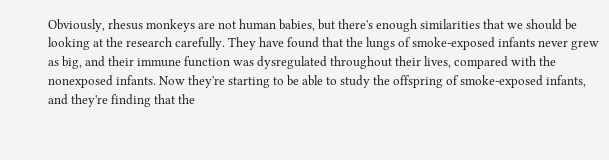Obviously, rhesus monkeys are not human babies, but there's enough similarities that we should be looking at the research carefully. They have found that the lungs of smoke-exposed infants never grew as big, and their immune function was dysregulated throughout their lives, compared with the nonexposed infants. Now they're starting to be able to study the offspring of smoke-exposed infants, and they're finding that the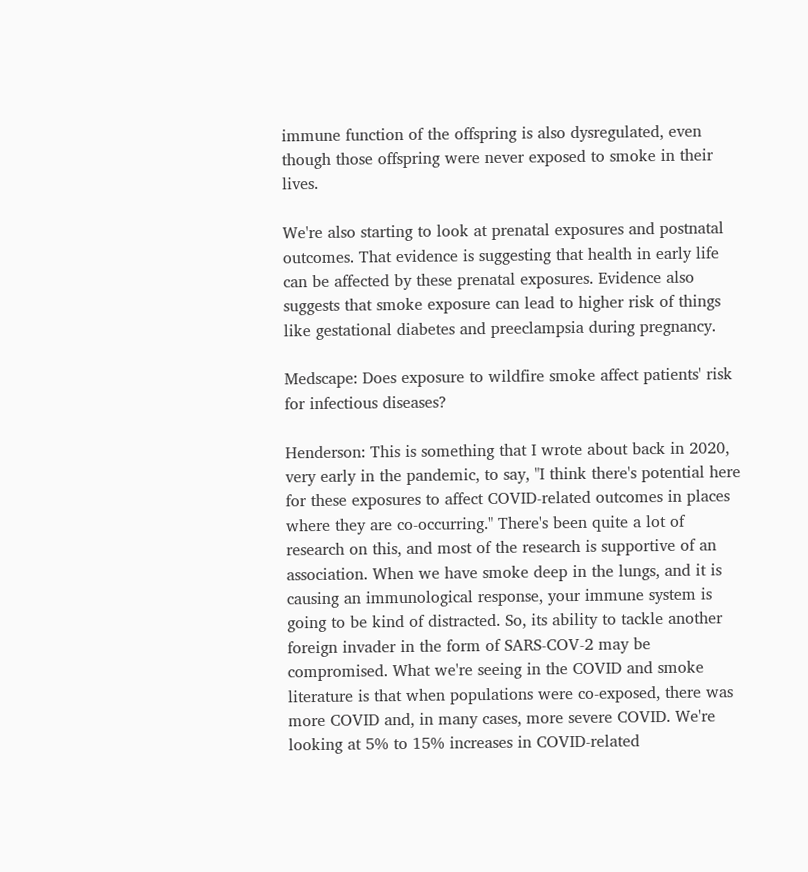immune function of the offspring is also dysregulated, even though those offspring were never exposed to smoke in their lives.

We're also starting to look at prenatal exposures and postnatal outcomes. That evidence is suggesting that health in early life can be affected by these prenatal exposures. Evidence also suggests that smoke exposure can lead to higher risk of things like gestational diabetes and preeclampsia during pregnancy.

Medscape: Does exposure to wildfire smoke affect patients' risk for infectious diseases?

Henderson: This is something that I wrote about back in 2020, very early in the pandemic, to say, "I think there's potential here for these exposures to affect COVID-related outcomes in places where they are co-occurring." There's been quite a lot of research on this, and most of the research is supportive of an association. When we have smoke deep in the lungs, and it is causing an immunological response, your immune system is going to be kind of distracted. So, its ability to tackle another foreign invader in the form of SARS-COV-2 may be compromised. What we're seeing in the COVID and smoke literature is that when populations were co-exposed, there was more COVID and, in many cases, more severe COVID. We're looking at 5% to 15% increases in COVID-related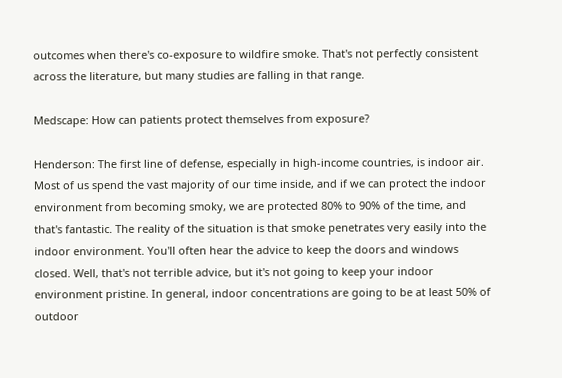outcomes when there's co-exposure to wildfire smoke. That's not perfectly consistent across the literature, but many studies are falling in that range.

Medscape: How can patients protect themselves from exposure?

Henderson: The first line of defense, especially in high-income countries, is indoor air. Most of us spend the vast majority of our time inside, and if we can protect the indoor environment from becoming smoky, we are protected 80% to 90% of the time, and that's fantastic. The reality of the situation is that smoke penetrates very easily into the indoor environment. You'll often hear the advice to keep the doors and windows closed. Well, that's not terrible advice, but it's not going to keep your indoor environment pristine. In general, indoor concentrations are going to be at least 50% of outdoor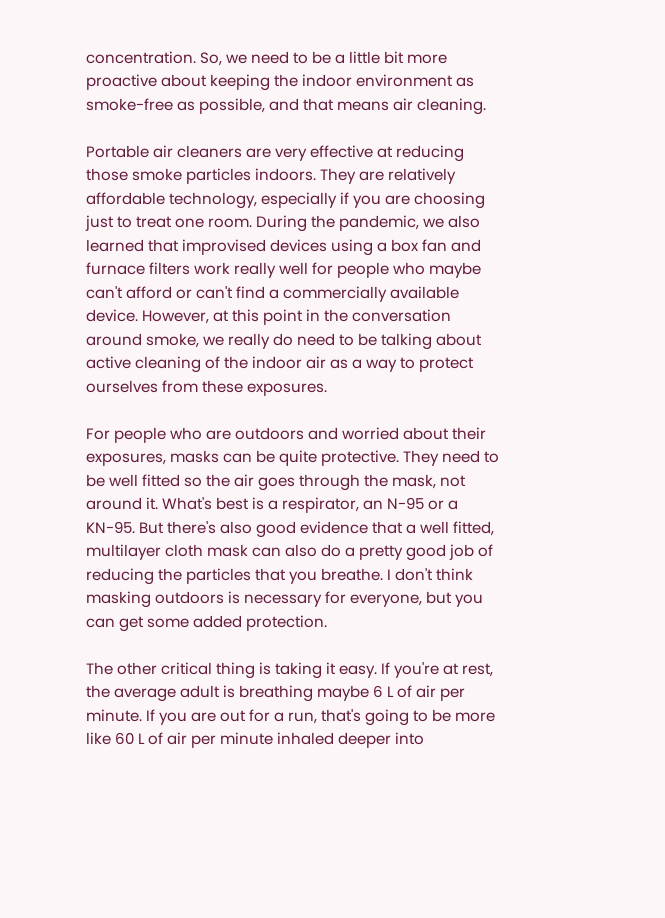concentration. So, we need to be a little bit more proactive about keeping the indoor environment as smoke-free as possible, and that means air cleaning.

Portable air cleaners are very effective at reducing those smoke particles indoors. They are relatively affordable technology, especially if you are choosing just to treat one room. During the pandemic, we also learned that improvised devices using a box fan and furnace filters work really well for people who maybe can't afford or can't find a commercially available device. However, at this point in the conversation around smoke, we really do need to be talking about active cleaning of the indoor air as a way to protect ourselves from these exposures.

For people who are outdoors and worried about their exposures, masks can be quite protective. They need to be well fitted so the air goes through the mask, not around it. What's best is a respirator, an N-95 or a KN-95. But there's also good evidence that a well fitted, multilayer cloth mask can also do a pretty good job of reducing the particles that you breathe. I don't think masking outdoors is necessary for everyone, but you can get some added protection.

The other critical thing is taking it easy. If you're at rest, the average adult is breathing maybe 6 L of air per minute. If you are out for a run, that's going to be more like 60 L of air per minute inhaled deeper into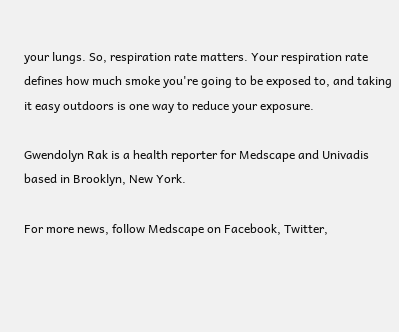your lungs. So, respiration rate matters. Your respiration rate defines how much smoke you're going to be exposed to, and taking it easy outdoors is one way to reduce your exposure.

Gwendolyn Rak is a health reporter for Medscape and Univadis based in Brooklyn, New York.

For more news, follow Medscape on Facebook, Twitter,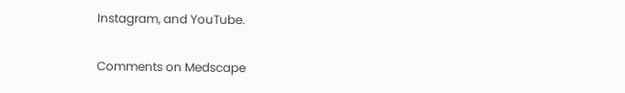Instagram, and YouTube.


Comments on Medscape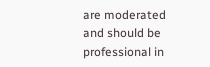are moderated and should be professional in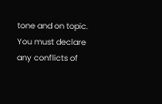tone and on topic. You must declare any conflicts of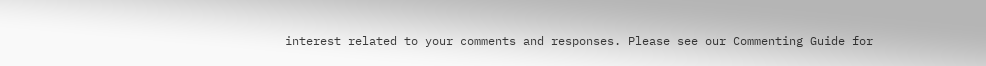interest related to your comments and responses. Please see our Commenting Guide for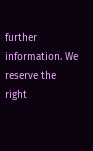further information. We reserve the right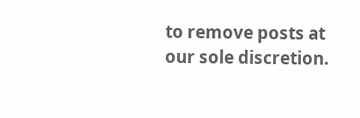to remove posts at our sole discretion.